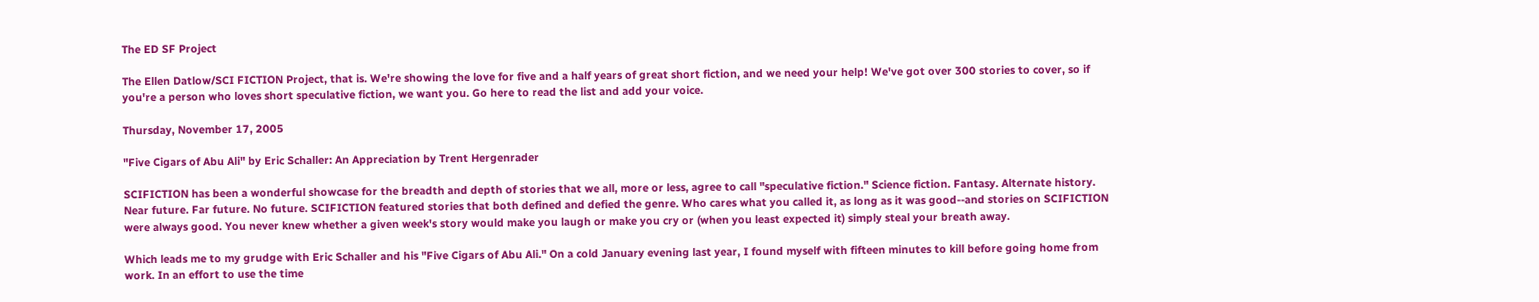The ED SF Project

The Ellen Datlow/SCI FICTION Project, that is. We're showing the love for five and a half years of great short fiction, and we need your help! We've got over 300 stories to cover, so if you're a person who loves short speculative fiction, we want you. Go here to read the list and add your voice.

Thursday, November 17, 2005

"Five Cigars of Abu Ali" by Eric Schaller: An Appreciation by Trent Hergenrader

SCIFICTION has been a wonderful showcase for the breadth and depth of stories that we all, more or less, agree to call "speculative fiction." Science fiction. Fantasy. Alternate history. Near future. Far future. No future. SCIFICTION featured stories that both defined and defied the genre. Who cares what you called it, as long as it was good--and stories on SCIFICTION were always good. You never knew whether a given week's story would make you laugh or make you cry or (when you least expected it) simply steal your breath away.

Which leads me to my grudge with Eric Schaller and his "Five Cigars of Abu Ali." On a cold January evening last year, I found myself with fifteen minutes to kill before going home from work. In an effort to use the time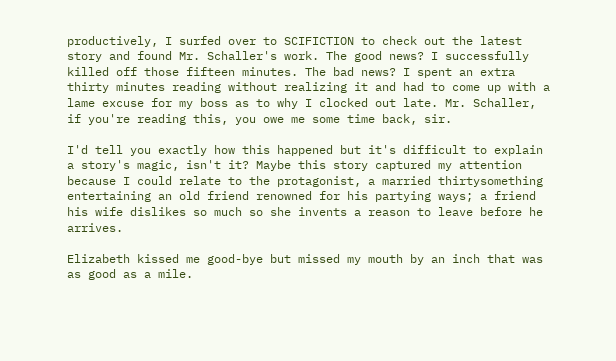productively, I surfed over to SCIFICTION to check out the latest story and found Mr. Schaller's work. The good news? I successfully killed off those fifteen minutes. The bad news? I spent an extra thirty minutes reading without realizing it and had to come up with a lame excuse for my boss as to why I clocked out late. Mr. Schaller, if you're reading this, you owe me some time back, sir.

I'd tell you exactly how this happened but it's difficult to explain a story's magic, isn't it? Maybe this story captured my attention because I could relate to the protagonist, a married thirtysomething entertaining an old friend renowned for his partying ways; a friend his wife dislikes so much so she invents a reason to leave before he arrives.

Elizabeth kissed me good-bye but missed my mouth by an inch that was
as good as a mile.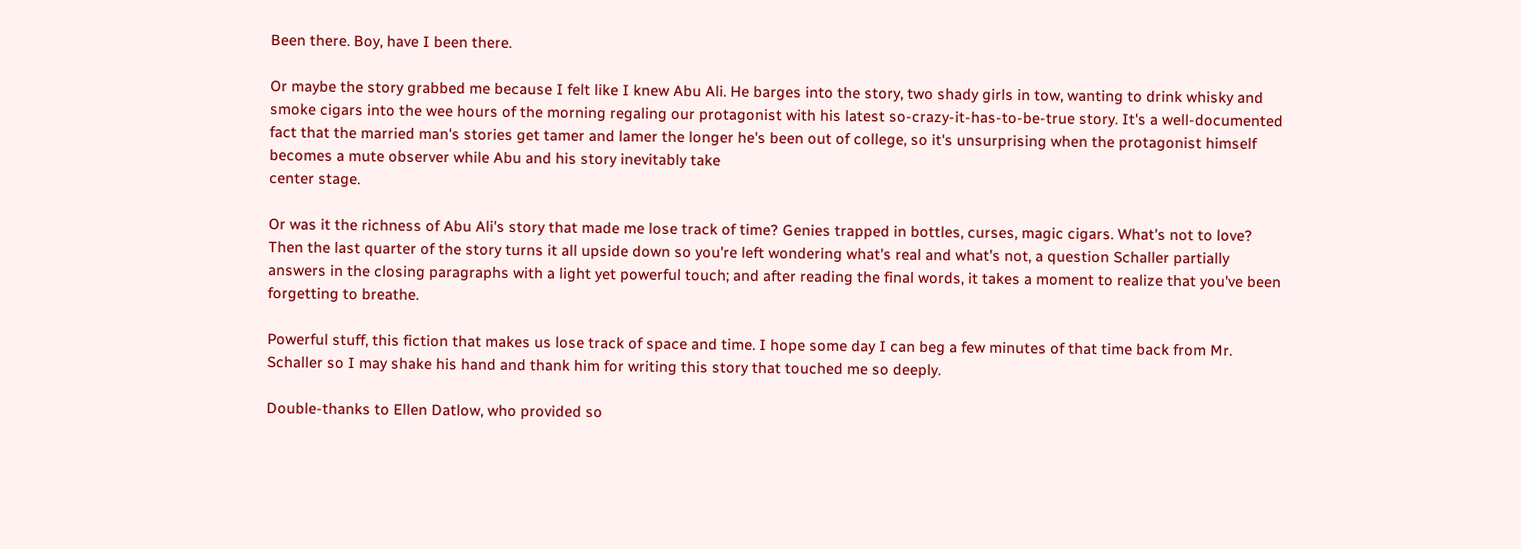Been there. Boy, have I been there.

Or maybe the story grabbed me because I felt like I knew Abu Ali. He barges into the story, two shady girls in tow, wanting to drink whisky and smoke cigars into the wee hours of the morning regaling our protagonist with his latest so-crazy-it-has-to-be-true story. It's a well-documented fact that the married man's stories get tamer and lamer the longer he's been out of college, so it's unsurprising when the protagonist himself becomes a mute observer while Abu and his story inevitably take
center stage.

Or was it the richness of Abu Ali's story that made me lose track of time? Genies trapped in bottles, curses, magic cigars. What's not to love? Then the last quarter of the story turns it all upside down so you're left wondering what's real and what's not, a question Schaller partially answers in the closing paragraphs with a light yet powerful touch; and after reading the final words, it takes a moment to realize that you've been forgetting to breathe.

Powerful stuff, this fiction that makes us lose track of space and time. I hope some day I can beg a few minutes of that time back from Mr. Schaller so I may shake his hand and thank him for writing this story that touched me so deeply.

Double-thanks to Ellen Datlow, who provided so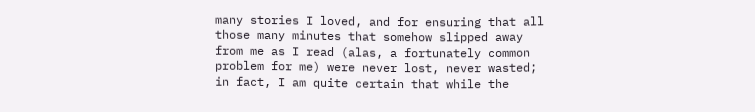many stories I loved, and for ensuring that all those many minutes that somehow slipped away from me as I read (alas, a fortunately common problem for me) were never lost, never wasted; in fact, I am quite certain that while the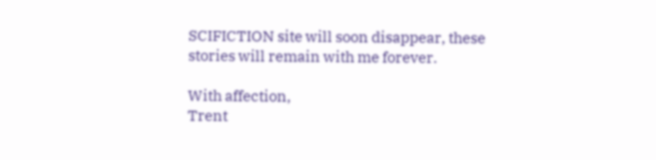SCIFICTION site will soon disappear, these stories will remain with me forever.

With affection,
Trent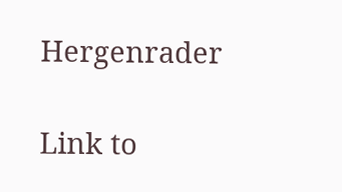Hergenrader

Link to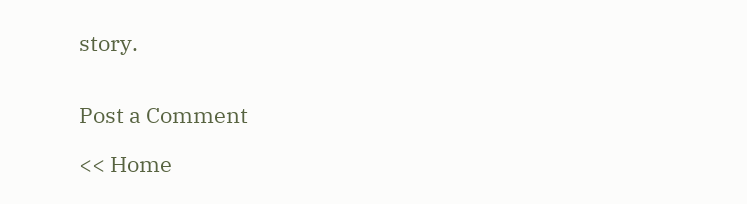story.


Post a Comment

<< Home